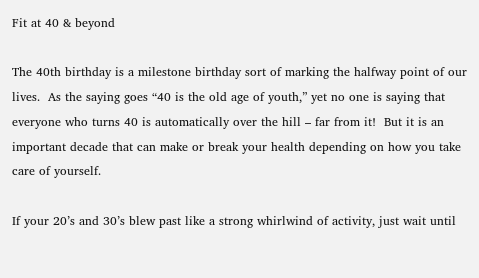Fit at 40 & beyond

The 40th birthday is a milestone birthday sort of marking the halfway point of our lives.  As the saying goes “40 is the old age of youth,” yet no one is saying that everyone who turns 40 is automatically over the hill – far from it!  But it is an important decade that can make or break your health depending on how you take care of yourself.

If your 20’s and 30’s blew past like a strong whirlwind of activity, just wait until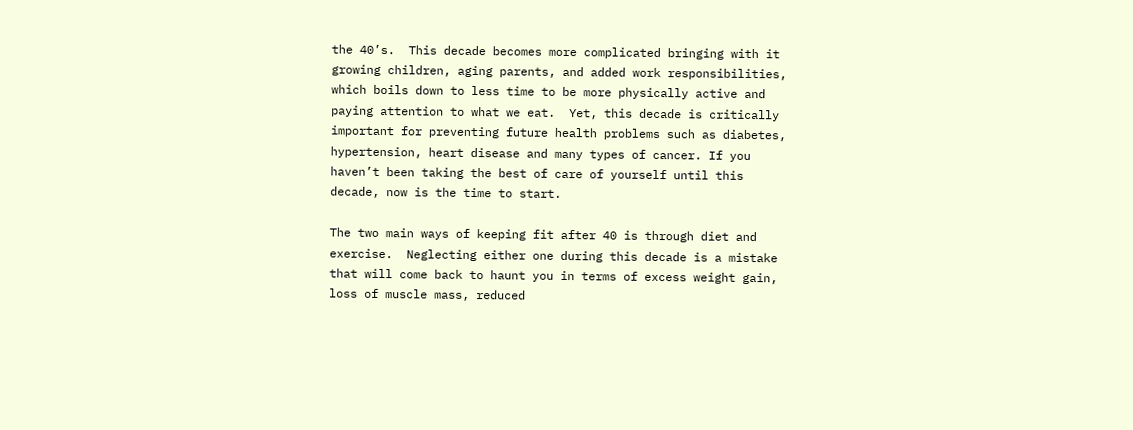the 40’s.  This decade becomes more complicated bringing with it growing children, aging parents, and added work responsibilities, which boils down to less time to be more physically active and paying attention to what we eat.  Yet, this decade is critically important for preventing future health problems such as diabetes, hypertension, heart disease and many types of cancer. If you haven’t been taking the best of care of yourself until this decade, now is the time to start.

The two main ways of keeping fit after 40 is through diet and exercise.  Neglecting either one during this decade is a mistake that will come back to haunt you in terms of excess weight gain, loss of muscle mass, reduced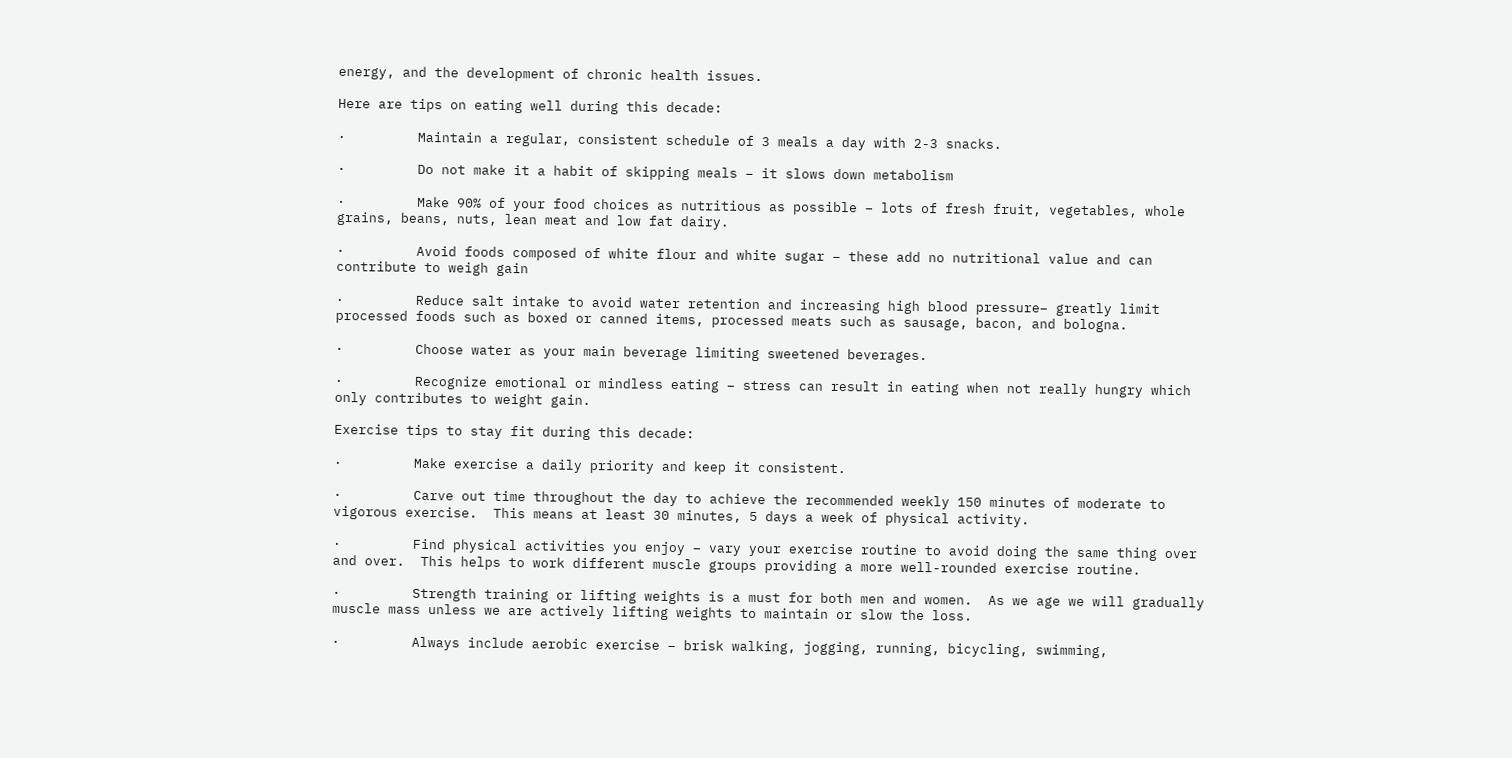energy, and the development of chronic health issues.

Here are tips on eating well during this decade:

·         Maintain a regular, consistent schedule of 3 meals a day with 2-3 snacks.

·         Do not make it a habit of skipping meals – it slows down metabolism

·         Make 90% of your food choices as nutritious as possible – lots of fresh fruit, vegetables, whole grains, beans, nuts, lean meat and low fat dairy.

·         Avoid foods composed of white flour and white sugar – these add no nutritional value and can contribute to weigh gain

·         Reduce salt intake to avoid water retention and increasing high blood pressure– greatly limit processed foods such as boxed or canned items, processed meats such as sausage, bacon, and bologna.

·         Choose water as your main beverage limiting sweetened beverages.

·         Recognize emotional or mindless eating – stress can result in eating when not really hungry which only contributes to weight gain.

Exercise tips to stay fit during this decade:

·         Make exercise a daily priority and keep it consistent.

·         Carve out time throughout the day to achieve the recommended weekly 150 minutes of moderate to vigorous exercise.  This means at least 30 minutes, 5 days a week of physical activity.

·         Find physical activities you enjoy – vary your exercise routine to avoid doing the same thing over and over.  This helps to work different muscle groups providing a more well-rounded exercise routine.

·         Strength training or lifting weights is a must for both men and women.  As we age we will gradually muscle mass unless we are actively lifting weights to maintain or slow the loss.

·         Always include aerobic exercise – brisk walking, jogging, running, bicycling, swimming,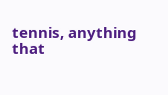tennis, anything that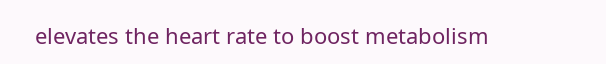elevates the heart rate to boost metabolism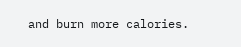and burn more calories.